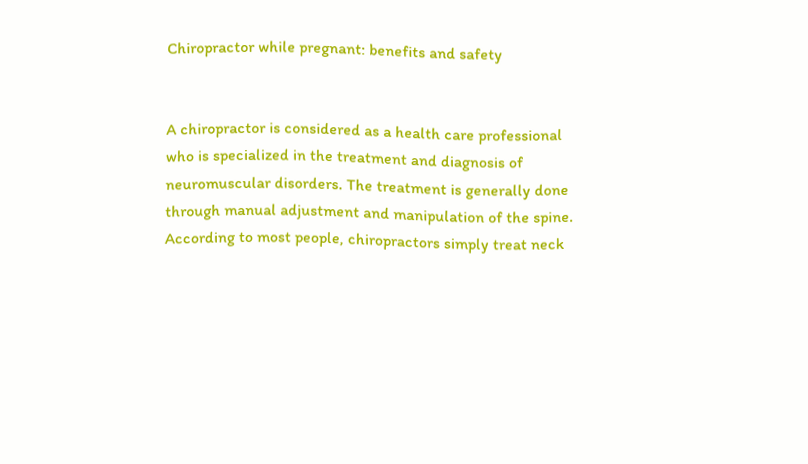Chiropractor while pregnant: benefits and safety


A chiropractor is considered as a health care professional who is specialized in the treatment and diagnosis of neuromuscular disorders. The treatment is generally done through manual adjustment and manipulation of the spine. According to most people, chiropractors simply treat neck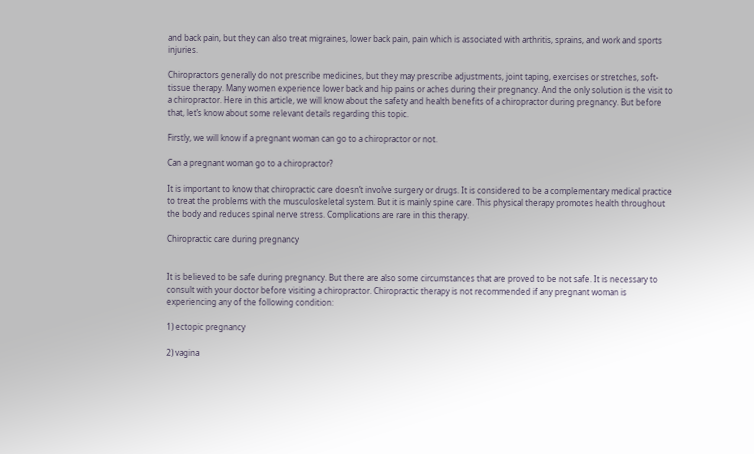and back pain, but they can also treat migraines, lower back pain, pain which is associated with arthritis, sprains, and work and sports injuries.

Chiropractors generally do not prescribe medicines, but they may prescribe adjustments, joint taping, exercises or stretches, soft-tissue therapy. Many women experience lower back and hip pains or aches during their pregnancy. And the only solution is the visit to a chiropractor. Here in this article, we will know about the safety and health benefits of a chiropractor during pregnancy. But before that, let’s know about some relevant details regarding this topic.

Firstly, we will know if a pregnant woman can go to a chiropractor or not.

Can a pregnant woman go to a chiropractor?

It is important to know that chiropractic care doesn’t involve surgery or drugs. It is considered to be a complementary medical practice to treat the problems with the musculoskeletal system. But it is mainly spine care. This physical therapy promotes health throughout the body and reduces spinal nerve stress. Complications are rare in this therapy.

Chiropractic care during pregnancy


It is believed to be safe during pregnancy. But there are also some circumstances that are proved to be not safe. It is necessary to consult with your doctor before visiting a chiropractor. Chiropractic therapy is not recommended if any pregnant woman is experiencing any of the following condition:

1) ectopic pregnancy

2) vagina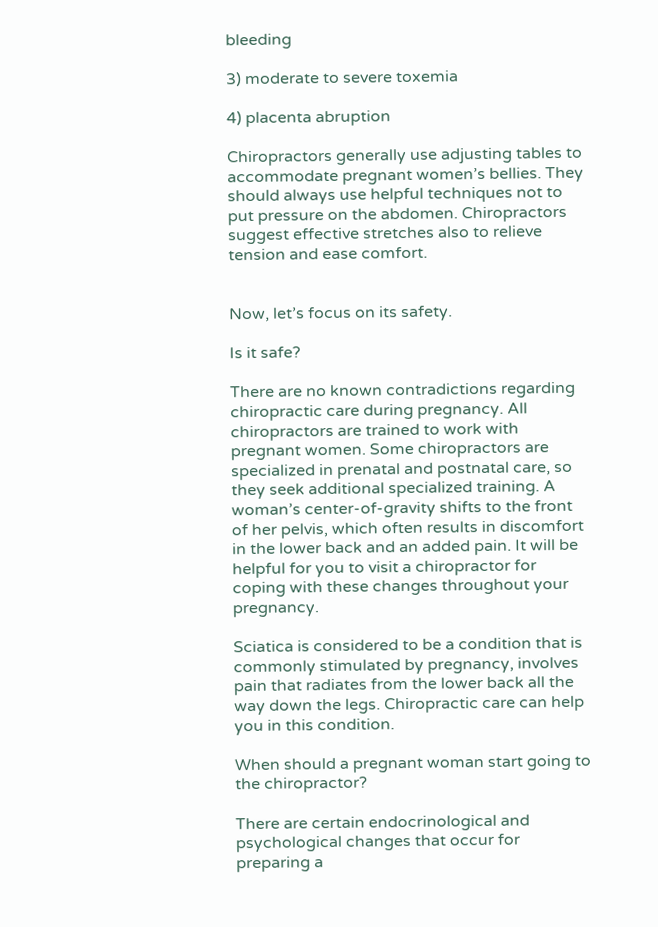bleeding

3) moderate to severe toxemia

4) placenta abruption

Chiropractors generally use adjusting tables to accommodate pregnant women’s bellies. They should always use helpful techniques not to put pressure on the abdomen. Chiropractors suggest effective stretches also to relieve tension and ease comfort.


Now, let’s focus on its safety.

Is it safe?

There are no known contradictions regarding chiropractic care during pregnancy. All chiropractors are trained to work with pregnant women. Some chiropractors are specialized in prenatal and postnatal care, so they seek additional specialized training. A woman’s center-of-gravity shifts to the front of her pelvis, which often results in discomfort in the lower back and an added pain. It will be helpful for you to visit a chiropractor for coping with these changes throughout your pregnancy.

Sciatica is considered to be a condition that is commonly stimulated by pregnancy, involves pain that radiates from the lower back all the way down the legs. Chiropractic care can help you in this condition.

When should a pregnant woman start going to the chiropractor?

There are certain endocrinological and psychological changes that occur for preparing a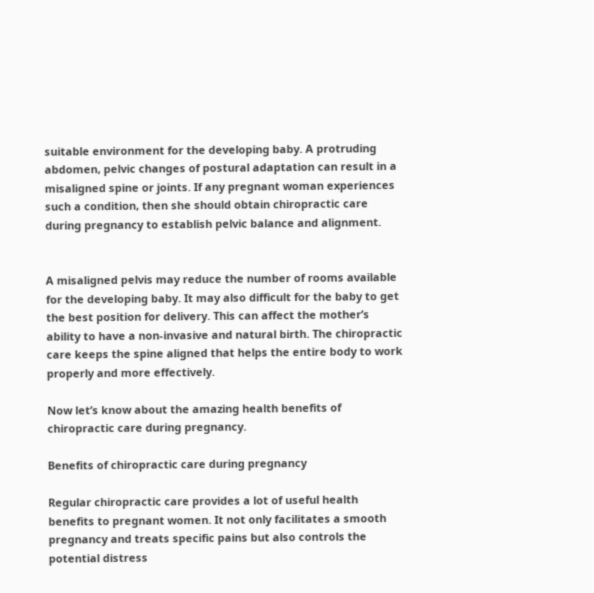suitable environment for the developing baby. A protruding abdomen, pelvic changes of postural adaptation can result in a misaligned spine or joints. If any pregnant woman experiences such a condition, then she should obtain chiropractic care during pregnancy to establish pelvic balance and alignment.


A misaligned pelvis may reduce the number of rooms available for the developing baby. It may also difficult for the baby to get the best position for delivery. This can affect the mother’s ability to have a non-invasive and natural birth. The chiropractic care keeps the spine aligned that helps the entire body to work properly and more effectively.

Now let’s know about the amazing health benefits of chiropractic care during pregnancy.

Benefits of chiropractic care during pregnancy

Regular chiropractic care provides a lot of useful health benefits to pregnant women. It not only facilitates a smooth pregnancy and treats specific pains but also controls the potential distress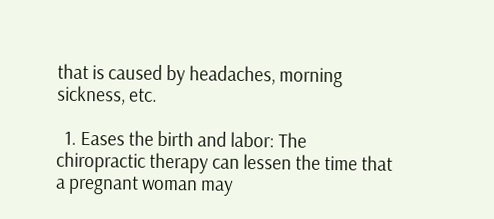that is caused by headaches, morning sickness, etc.

  1. Eases the birth and labor: The chiropractic therapy can lessen the time that a pregnant woman may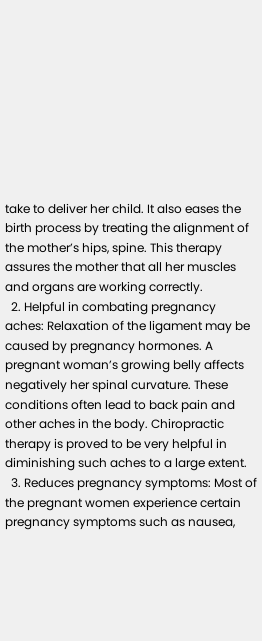take to deliver her child. It also eases the birth process by treating the alignment of the mother’s hips, spine. This therapy assures the mother that all her muscles and organs are working correctly.
  2. Helpful in combating pregnancy aches: Relaxation of the ligament may be caused by pregnancy hormones. A pregnant woman’s growing belly affects negatively her spinal curvature. These conditions often lead to back pain and other aches in the body. Chiropractic therapy is proved to be very helpful in diminishing such aches to a large extent.
  3. Reduces pregnancy symptoms: Most of the pregnant women experience certain pregnancy symptoms such as nausea,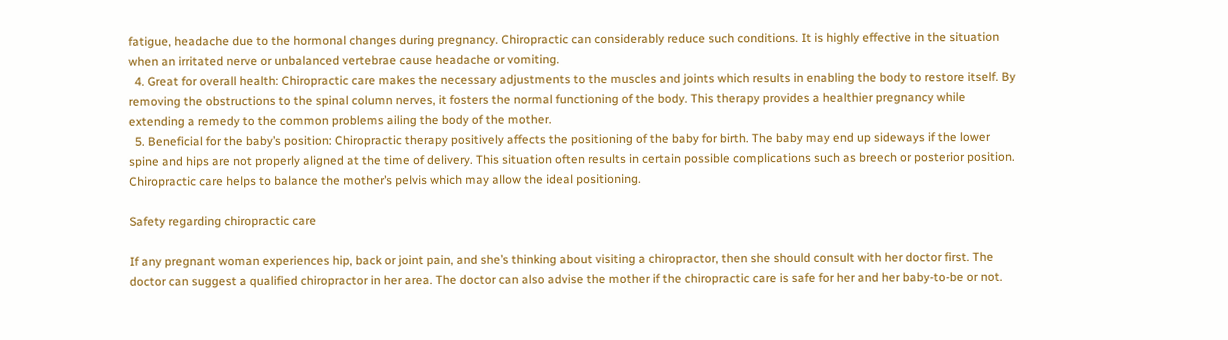fatigue, headache due to the hormonal changes during pregnancy. Chiropractic can considerably reduce such conditions. It is highly effective in the situation when an irritated nerve or unbalanced vertebrae cause headache or vomiting.
  4. Great for overall health: Chiropractic care makes the necessary adjustments to the muscles and joints which results in enabling the body to restore itself. By removing the obstructions to the spinal column nerves, it fosters the normal functioning of the body. This therapy provides a healthier pregnancy while extending a remedy to the common problems ailing the body of the mother.
  5. Beneficial for the baby’s position: Chiropractic therapy positively affects the positioning of the baby for birth. The baby may end up sideways if the lower spine and hips are not properly aligned at the time of delivery. This situation often results in certain possible complications such as breech or posterior position. Chiropractic care helps to balance the mother’s pelvis which may allow the ideal positioning.

Safety regarding chiropractic care

If any pregnant woman experiences hip, back or joint pain, and she’s thinking about visiting a chiropractor, then she should consult with her doctor first. The doctor can suggest a qualified chiropractor in her area. The doctor can also advise the mother if the chiropractic care is safe for her and her baby-to-be or not.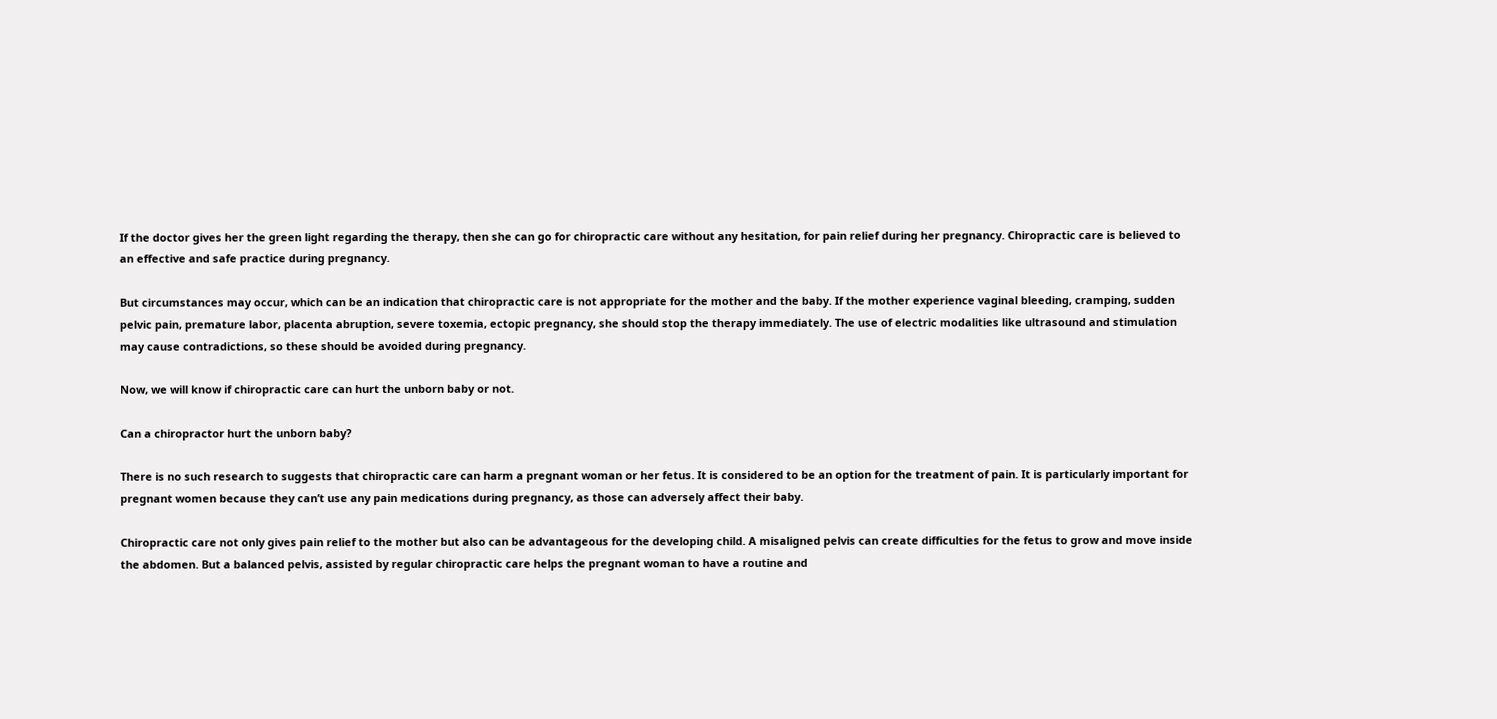If the doctor gives her the green light regarding the therapy, then she can go for chiropractic care without any hesitation, for pain relief during her pregnancy. Chiropractic care is believed to an effective and safe practice during pregnancy.

But circumstances may occur, which can be an indication that chiropractic care is not appropriate for the mother and the baby. If the mother experience vaginal bleeding, cramping, sudden pelvic pain, premature labor, placenta abruption, severe toxemia, ectopic pregnancy, she should stop the therapy immediately. The use of electric modalities like ultrasound and stimulation may cause contradictions, so these should be avoided during pregnancy.

Now, we will know if chiropractic care can hurt the unborn baby or not.

Can a chiropractor hurt the unborn baby?

There is no such research to suggests that chiropractic care can harm a pregnant woman or her fetus. It is considered to be an option for the treatment of pain. It is particularly important for pregnant women because they can’t use any pain medications during pregnancy, as those can adversely affect their baby.

Chiropractic care not only gives pain relief to the mother but also can be advantageous for the developing child. A misaligned pelvis can create difficulties for the fetus to grow and move inside the abdomen. But a balanced pelvis, assisted by regular chiropractic care helps the pregnant woman to have a routine and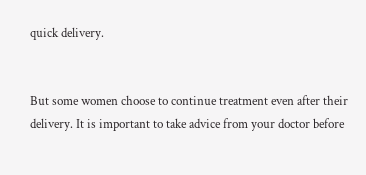quick delivery.


But some women choose to continue treatment even after their delivery. It is important to take advice from your doctor before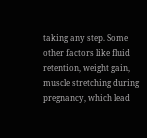taking any step. Some other factors like fluid retention, weight gain, muscle stretching during pregnancy, which lead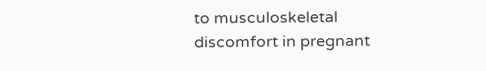to musculoskeletal discomfort in pregnant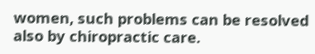women, such problems can be resolved also by chiropractic care.